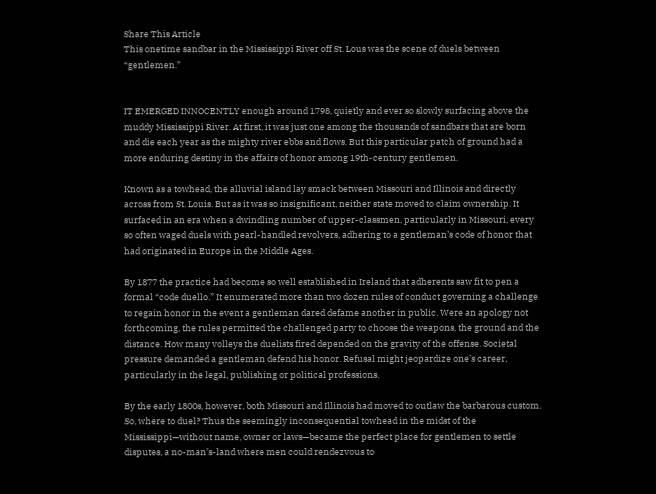Share This Article
This onetime sandbar in the Mississippi River off St. Lous was the scene of duels between “gentlemen.”


IT EMERGED INNOCENTLY enough around 1798, quietly and ever so slowly surfacing above the muddy Mississippi River. At first, it was just one among the thousands of sandbars that are born and die each year as the mighty river ebbs and flows. But this particular patch of ground had a more enduring destiny in the affairs of honor among 19th-century gentlemen.

Known as a towhead, the alluvial island lay smack between Missouri and Illinois and directly across from St. Louis. But as it was so insignificant, neither state moved to claim ownership. It surfaced in an era when a dwindling number of upper-classmen, particularly in Missouri, every so often waged duels with pearl-handled revolvers, adhering to a gentleman’s code of honor that had originated in Europe in the Middle Ages.

By 1877 the practice had become so well established in Ireland that adherents saw fit to pen a formal “code duello.” It enumerated more than two dozen rules of conduct governing a challenge to regain honor in the event a gentleman dared defame another in public. Were an apology not forthcoming, the rules permitted the challenged party to choose the weapons, the ground and the distance. How many volleys the duelists fired depended on the gravity of the offense. Societal pressure demanded a gentleman defend his honor. Refusal might jeopardize one’s career, particularly in the legal, publishing or political professions.

By the early 1800s, however, both Missouri and Illinois had moved to outlaw the barbarous custom. So, where to duel? Thus the seemingly inconsequential towhead in the midst of the Mississippi—without name, owner or laws—became the perfect place for gentlemen to settle disputes, a no-man’s-land where men could rendezvous to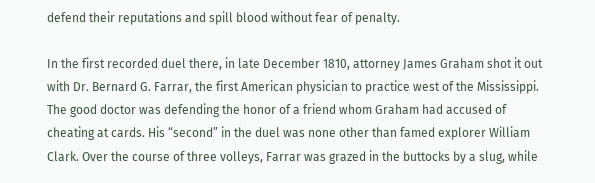defend their reputations and spill blood without fear of penalty.

In the first recorded duel there, in late December 1810, attorney James Graham shot it out with Dr. Bernard G. Farrar, the first American physician to practice west of the Mississippi. The good doctor was defending the honor of a friend whom Graham had accused of cheating at cards. His “second” in the duel was none other than famed explorer William Clark. Over the course of three volleys, Farrar was grazed in the buttocks by a slug, while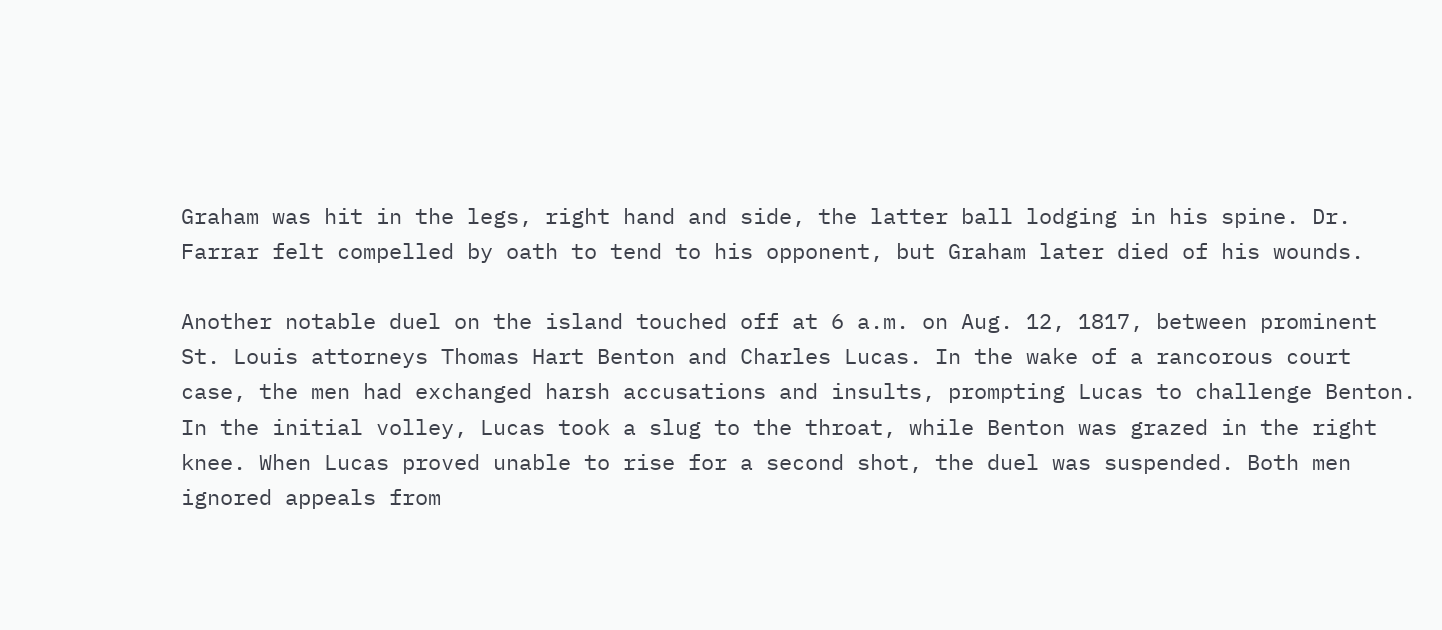Graham was hit in the legs, right hand and side, the latter ball lodging in his spine. Dr. Farrar felt compelled by oath to tend to his opponent, but Graham later died of his wounds.

Another notable duel on the island touched off at 6 a.m. on Aug. 12, 1817, between prominent St. Louis attorneys Thomas Hart Benton and Charles Lucas. In the wake of a rancorous court case, the men had exchanged harsh accusations and insults, prompting Lucas to challenge Benton. In the initial volley, Lucas took a slug to the throat, while Benton was grazed in the right knee. When Lucas proved unable to rise for a second shot, the duel was suspended. Both men ignored appeals from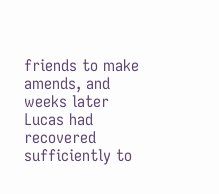friends to make amends, and weeks later Lucas had recovered sufficiently to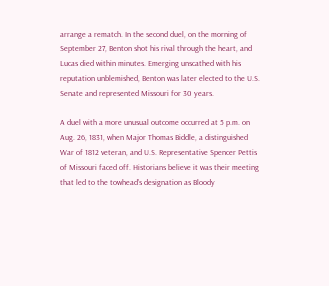arrange a rematch. In the second duel, on the morning of September 27, Benton shot his rival through the heart, and Lucas died within minutes. Emerging unscathed with his reputation unblemished, Benton was later elected to the U.S. Senate and represented Missouri for 30 years.

A duel with a more unusual outcome occurred at 5 p.m. on Aug. 26, 1831, when Major Thomas Biddle, a distinguished War of 1812 veteran, and U.S. Representative Spencer Pettis of Missouri faced off. Historians believe it was their meeting that led to the towhead’s designation as Bloody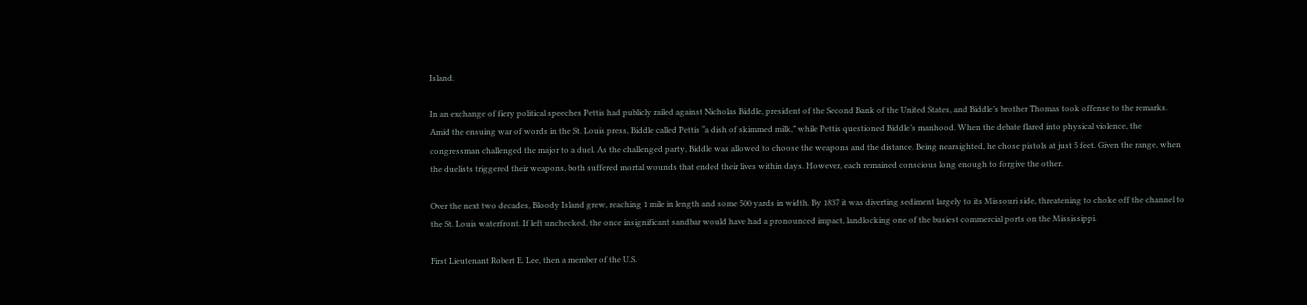Island.

In an exchange of fiery political speeches Pettis had publicly railed against Nicholas Biddle, president of the Second Bank of the United States, and Biddle’s brother Thomas took offense to the remarks. Amid the ensuing war of words in the St. Louis press, Biddle called Pettis “a dish of skimmed milk,” while Pettis questioned Biddle’s manhood. When the debate flared into physical violence, the congressman challenged the major to a duel. As the challenged party, Biddle was allowed to choose the weapons and the distance. Being nearsighted, he chose pistols at just 5 feet. Given the range, when the duelists triggered their weapons, both suffered mortal wounds that ended their lives within days. However, each remained conscious long enough to forgive the other.

Over the next two decades, Bloody Island grew, reaching 1 mile in length and some 500 yards in width. By 1837 it was diverting sediment largely to its Missouri side, threatening to choke off the channel to the St. Louis waterfront. If left unchecked, the once insignificant sandbar would have had a pronounced impact, landlocking one of the busiest commercial ports on the Mississippi.

First Lieutenant Robert E. Lee, then a member of the U.S.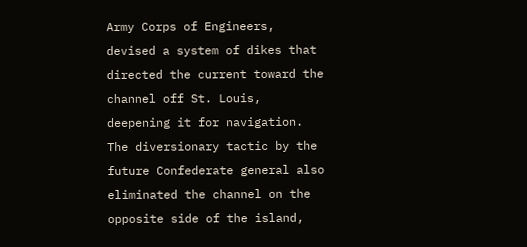Army Corps of Engineers, devised a system of dikes that directed the current toward the channel off St. Louis, deepening it for navigation. The diversionary tactic by the future Confederate general also eliminated the channel on the opposite side of the island,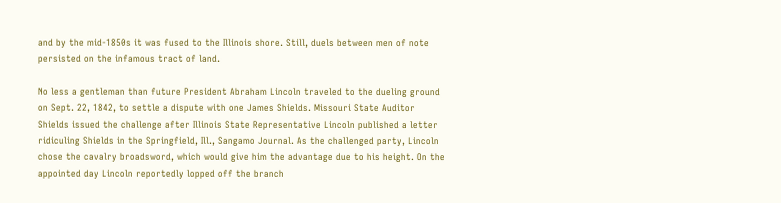and by the mid-1850s it was fused to the Illinois shore. Still, duels between men of note persisted on the infamous tract of land.

No less a gentleman than future President Abraham Lincoln traveled to the dueling ground on Sept. 22, 1842, to settle a dispute with one James Shields. Missouri State Auditor Shields issued the challenge after Illinois State Representative Lincoln published a letter ridiculing Shields in the Springfield, Ill., Sangamo Journal. As the challenged party, Lincoln chose the cavalry broadsword, which would give him the advantage due to his height. On the appointed day Lincoln reportedly lopped off the branch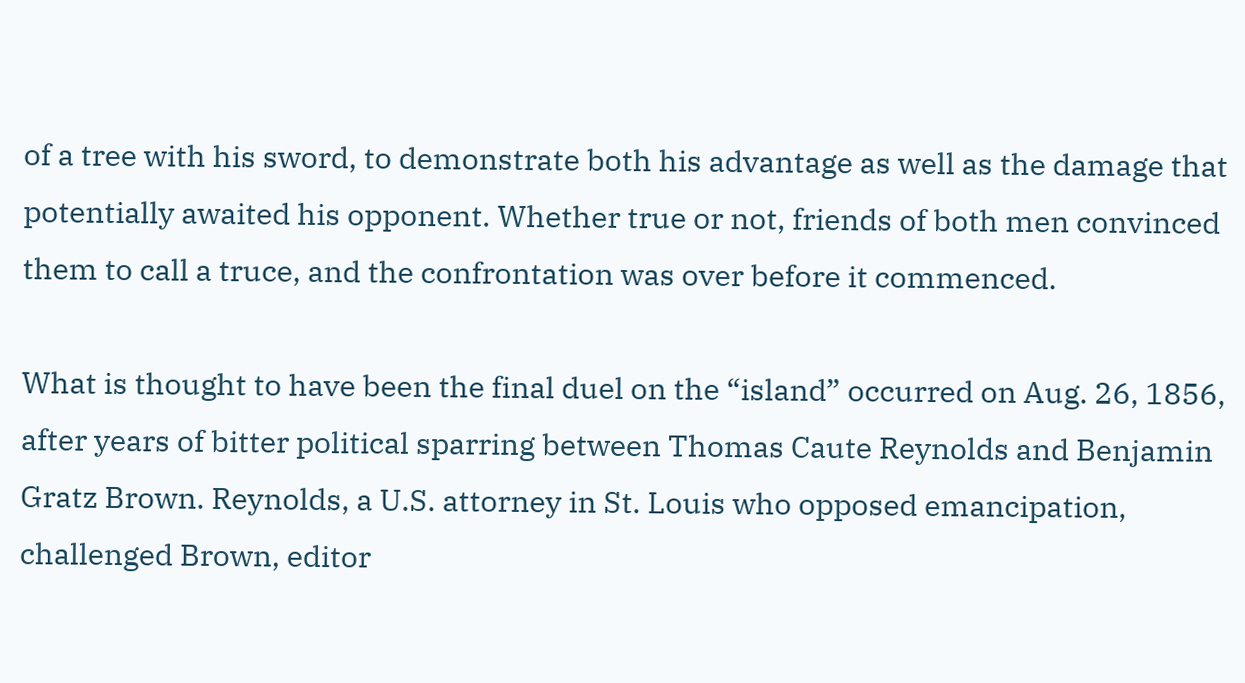of a tree with his sword, to demonstrate both his advantage as well as the damage that potentially awaited his opponent. Whether true or not, friends of both men convinced them to call a truce, and the confrontation was over before it commenced.

What is thought to have been the final duel on the “island” occurred on Aug. 26, 1856, after years of bitter political sparring between Thomas Caute Reynolds and Benjamin Gratz Brown. Reynolds, a U.S. attorney in St. Louis who opposed emancipation, challenged Brown, editor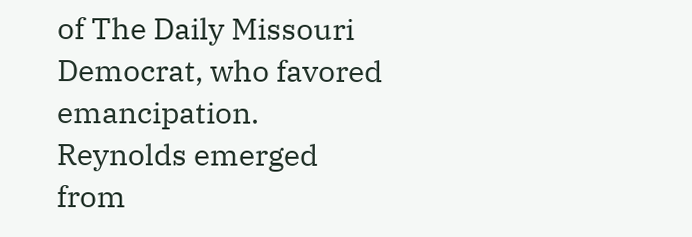of The Daily Missouri Democrat, who favored emancipation. Reynolds emerged from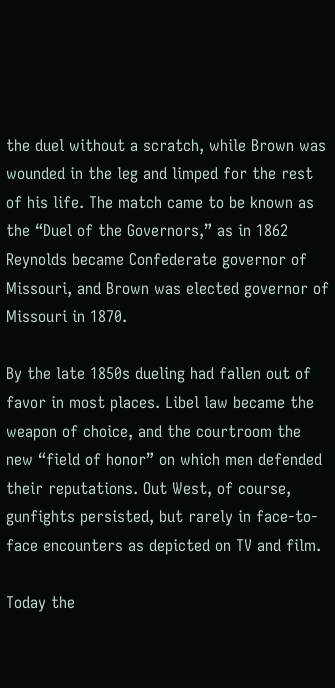the duel without a scratch, while Brown was wounded in the leg and limped for the rest of his life. The match came to be known as the “Duel of the Governors,” as in 1862 Reynolds became Confederate governor of Missouri, and Brown was elected governor of Missouri in 1870.

By the late 1850s dueling had fallen out of favor in most places. Libel law became the weapon of choice, and the courtroom the new “field of honor” on which men defended their reputations. Out West, of course, gunfights persisted, but rarely in face-to-face encounters as depicted on TV and film.

Today the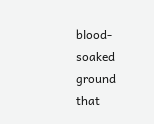blood-soaked ground that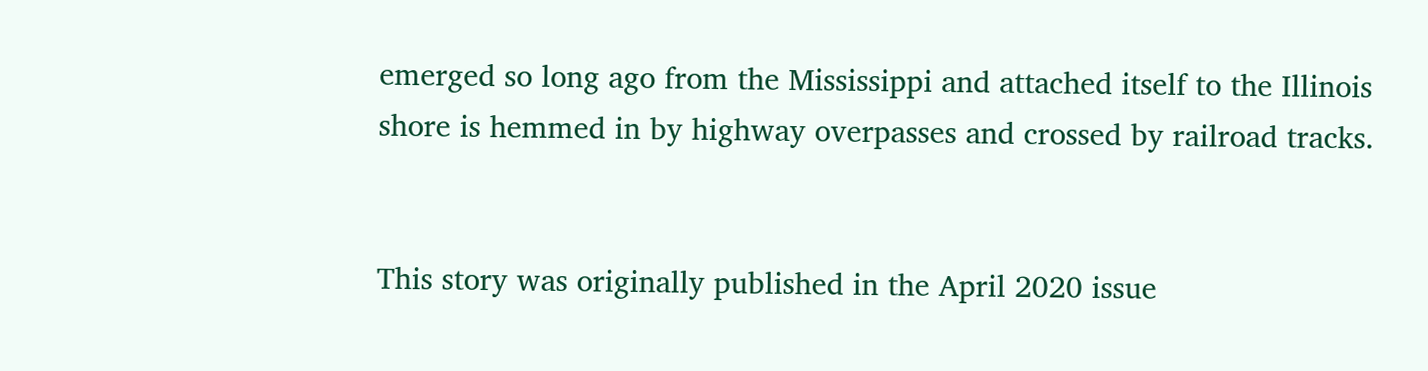emerged so long ago from the Mississippi and attached itself to the Illinois shore is hemmed in by highway overpasses and crossed by railroad tracks.


This story was originally published in the April 2020 issue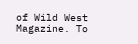of Wild West Magazine. To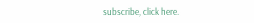subscribe, click here.